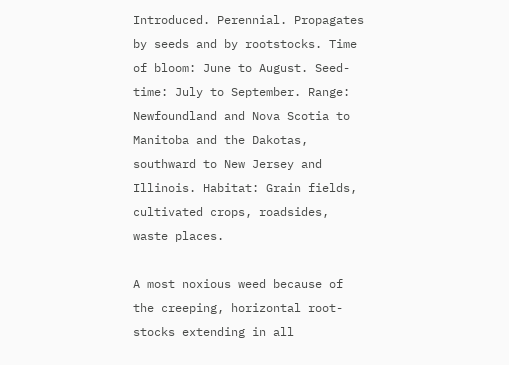Introduced. Perennial. Propagates by seeds and by rootstocks. Time of bloom: June to August. Seed-time: July to September. Range: Newfoundland and Nova Scotia to Manitoba and the Dakotas, southward to New Jersey and Illinois. Habitat: Grain fields, cultivated crops, roadsides, waste places.

A most noxious weed because of the creeping, horizontal root-stocks extending in all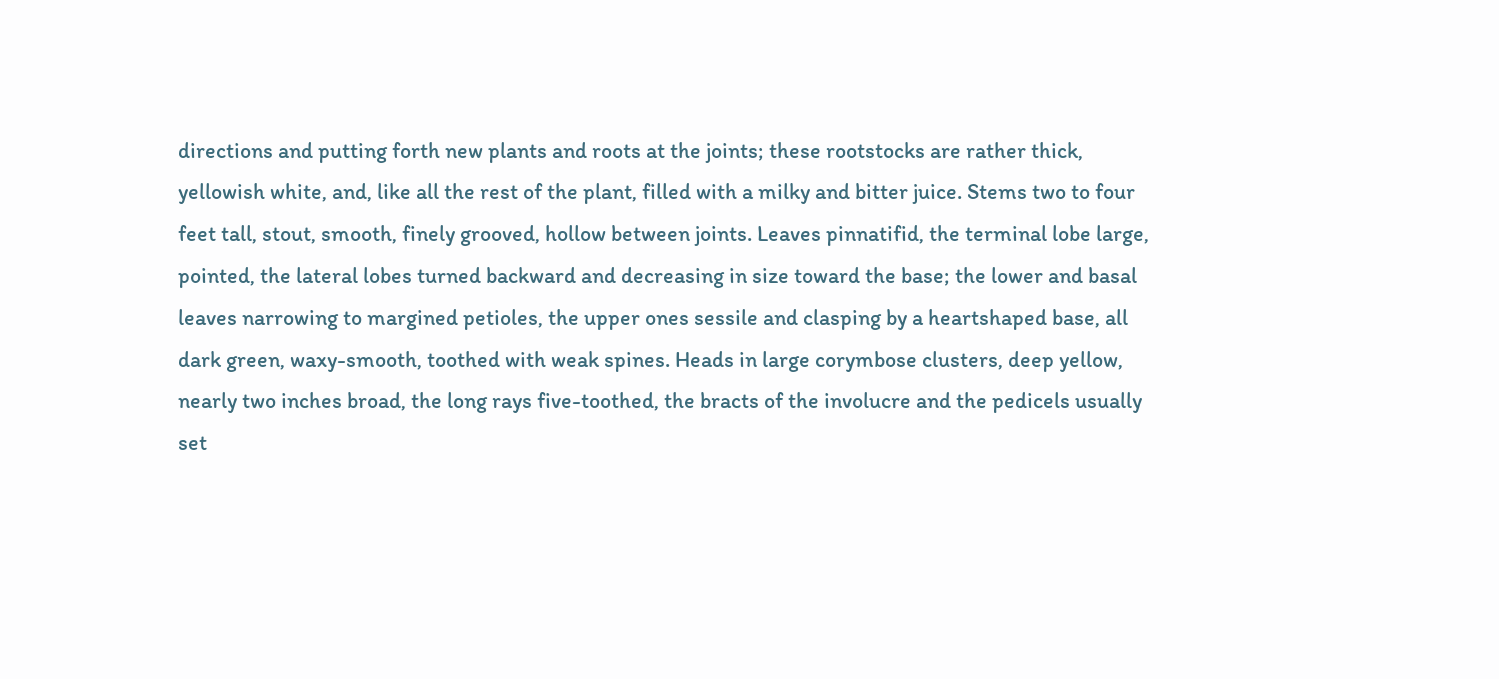directions and putting forth new plants and roots at the joints; these rootstocks are rather thick, yellowish white, and, like all the rest of the plant, filled with a milky and bitter juice. Stems two to four feet tall, stout, smooth, finely grooved, hollow between joints. Leaves pinnatifid, the terminal lobe large, pointed, the lateral lobes turned backward and decreasing in size toward the base; the lower and basal leaves narrowing to margined petioles, the upper ones sessile and clasping by a heartshaped base, all dark green, waxy-smooth, toothed with weak spines. Heads in large corymbose clusters, deep yellow, nearly two inches broad, the long rays five-toothed, the bracts of the involucre and the pedicels usually set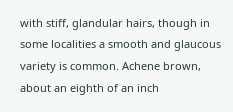with stiff, glandular hairs, though in some localities a smooth and glaucous variety is common. Achene brown, about an eighth of an inch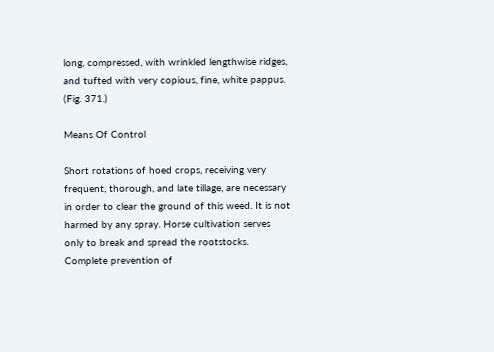long, compressed, with wrinkled lengthwise ridges, and tufted with very copious, fine, white pappus. (Fig. 371.)

Means Of Control

Short rotations of hoed crops, receiving very frequent, thorough, and late tillage, are necessary in order to clear the ground of this weed. It is not harmed by any spray. Horse cultivation serves only to break and spread the rootstocks. Complete prevention of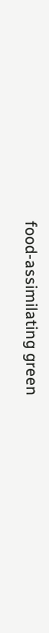food-assimilating green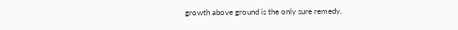growth above ground is the only sure remedy.